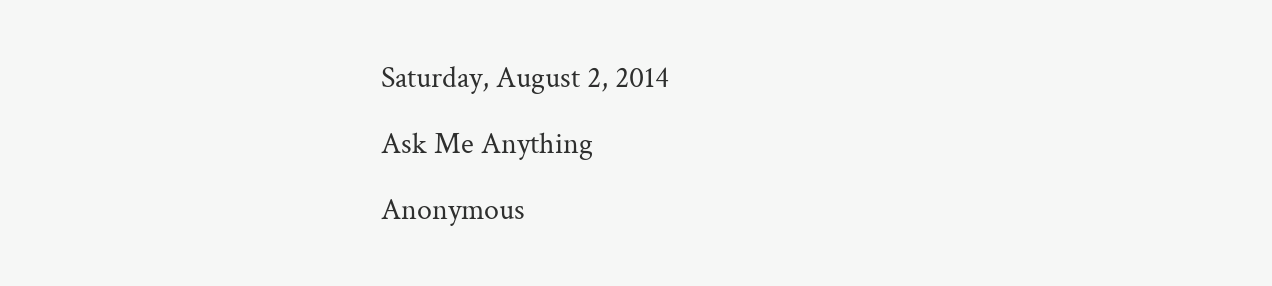Saturday, August 2, 2014

Ask Me Anything

Anonymous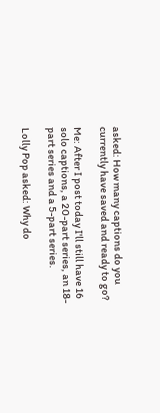asked: How many captions do you currently have saved and ready to go?

Me: After I post today I'll still have 16 solo captions, a 20-part series, an 18-part series and a 5-part series.

Lolly Pop asked: Why do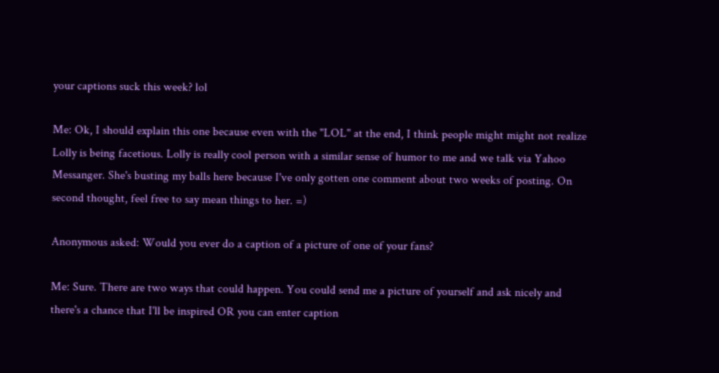your captions suck this week? lol

Me: Ok, I should explain this one because even with the "LOL" at the end, I think people might might not realize Lolly is being facetious. Lolly is really cool person with a similar sense of humor to me and we talk via Yahoo Messanger. She's busting my balls here because I've only gotten one comment about two weeks of posting. On second thought, feel free to say mean things to her. =)

Anonymous asked: Would you ever do a caption of a picture of one of your fans?

Me: Sure. There are two ways that could happen. You could send me a picture of yourself and ask nicely and there's a chance that I'll be inspired OR you can enter caption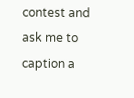contest and ask me to caption a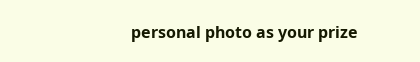personal photo as your prize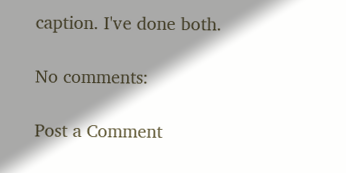caption. I've done both.

No comments:

Post a Comment